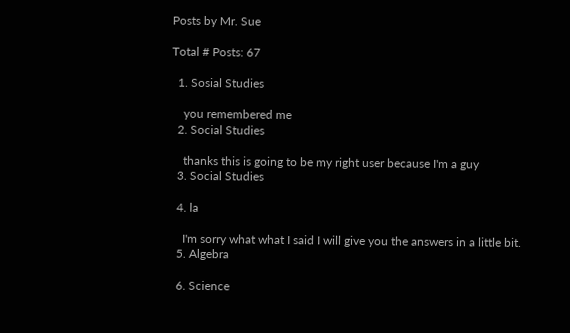Posts by Mr. Sue

Total # Posts: 67

  1. Sosial Studies

    you remembered me
  2. Social Studies

    thanks this is going to be my right user because I'm a guy
  3. Social Studies

  4. la

    I'm sorry what what I said I will give you the answers in a little bit.
  5. Algebra

  6. Science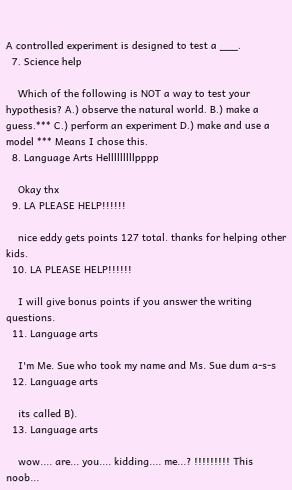A controlled experiment is designed to test a ___.
  7. Science help

    Which of the following is NOT a way to test your hypothesis? A.) observe the natural world. B.) make a guess.*** C.) perform an experiment D.) make and use a model *** Means I chose this.
  8. Language Arts Helllllllllpppp

    Okay thx
  9. LA PLEASE HELP!!!!!!

    nice eddy gets points 127 total. thanks for helping other kids.
  10. LA PLEASE HELP!!!!!!

    I will give bonus points if you answer the writing questions.
  11. Language arts

    I'm Me. Sue who took my name and Ms. Sue dum a-s-s
  12. Language arts

    its called B).
  13. Language arts

    wow.... are... you.... kidding.... me...? !!!!!!!!! This noob...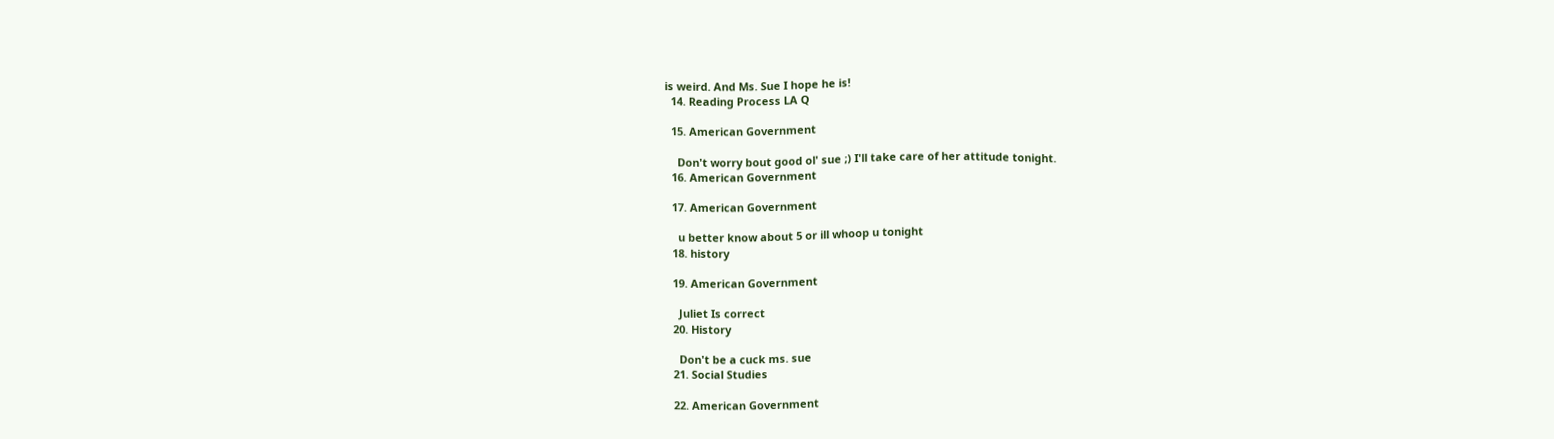is weird. And Ms. Sue I hope he is!
  14. Reading Process LA Q

  15. American Government

    Don't worry bout good ol' sue ;) I'll take care of her attitude tonight.
  16. American Government

  17. American Government

    u better know about 5 or ill whoop u tonight
  18. history

  19. American Government

    Juliet Is correct
  20. History

    Don't be a cuck ms. sue
  21. Social Studies

  22. American Government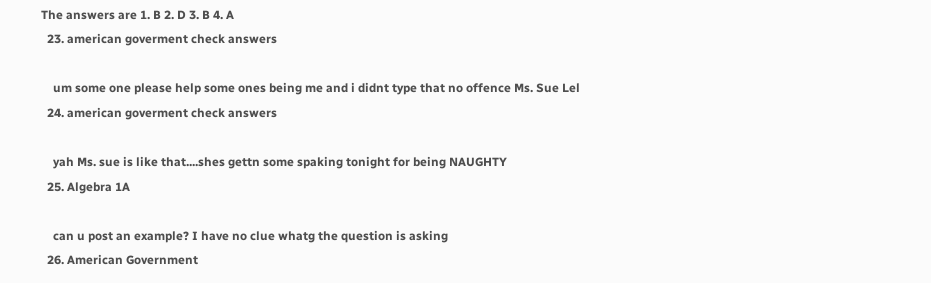The answers are 1. B 2. D 3. B 4. A
  23. american goverment check answers

    um some one please help some ones being me and i didnt type that no offence Ms. Sue Lel
  24. american goverment check answers

    yah Ms. sue is like that....shes gettn some spaking tonight for being NAUGHTY
  25. Algebra 1A

    can u post an example? I have no clue whatg the question is asking
  26. American Government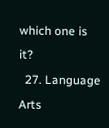which one is it?
  27. Language Arts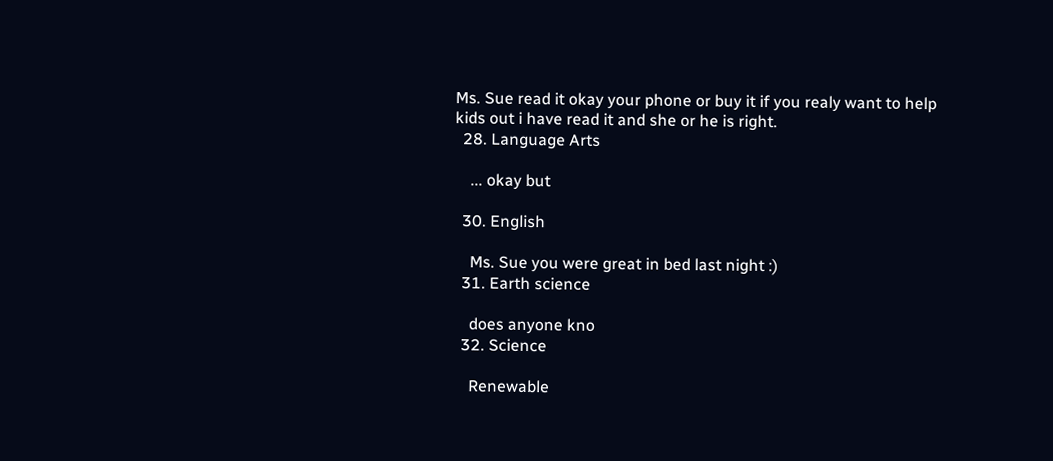Ms. Sue read it okay your phone or buy it if you realy want to help kids out i have read it and she or he is right.
  28. Language Arts

    ... okay but

  30. English

    Ms. Sue you were great in bed last night :)
  31. Earth science

    does anyone kno
  32. Science

    Renewable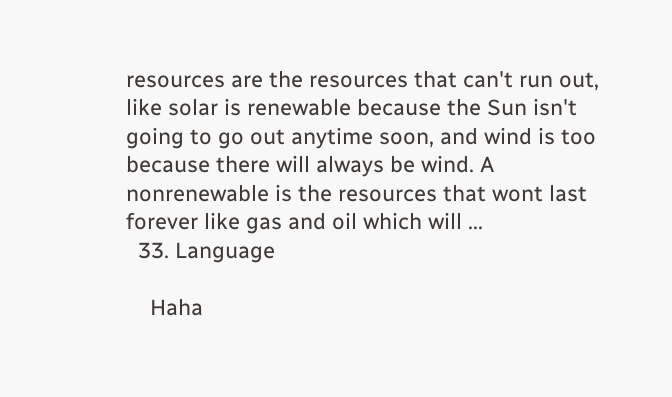resources are the resources that can't run out, like solar is renewable because the Sun isn't going to go out anytime soon, and wind is too because there will always be wind. A nonrenewable is the resources that wont last forever like gas and oil which will ...
  33. Language

    Haha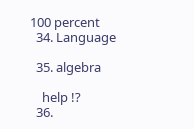100 percent
  34. Language

  35. algebra

    help !?
  36.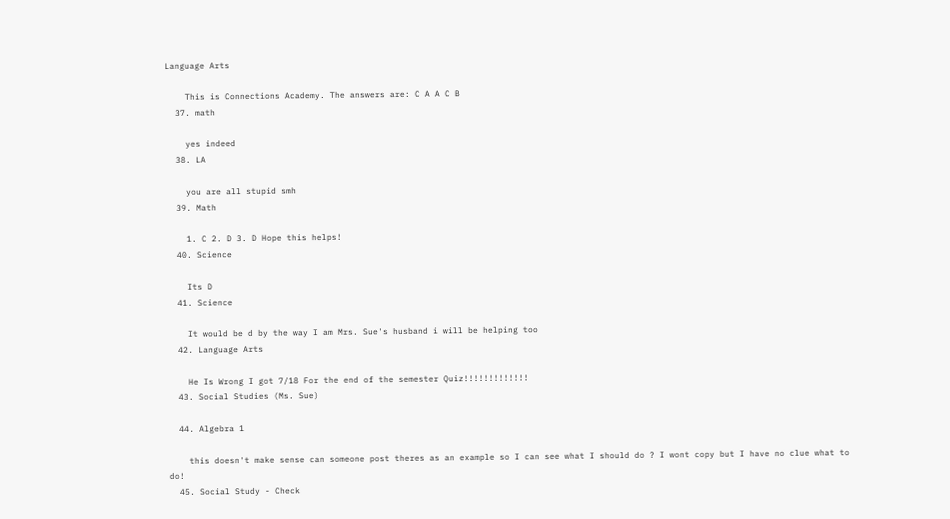Language Arts

    This is Connections Academy. The answers are: C A A C B
  37. math

    yes indeed
  38. LA

    you are all stupid smh
  39. Math

    1. C 2. D 3. D Hope this helps!
  40. Science

    Its D
  41. Science

    It would be d by the way I am Mrs. Sue's husband i will be helping too
  42. Language Arts

    He Is Wrong I got 7/18 For the end of the semester Quiz!!!!!!!!!!!!!
  43. Social Studies (Ms. Sue)

  44. Algebra 1

    this doesn't make sense can someone post theres as an example so I can see what I should do ? I wont copy but I have no clue what to do!
  45. Social Study - Check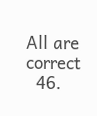All are correct
  46.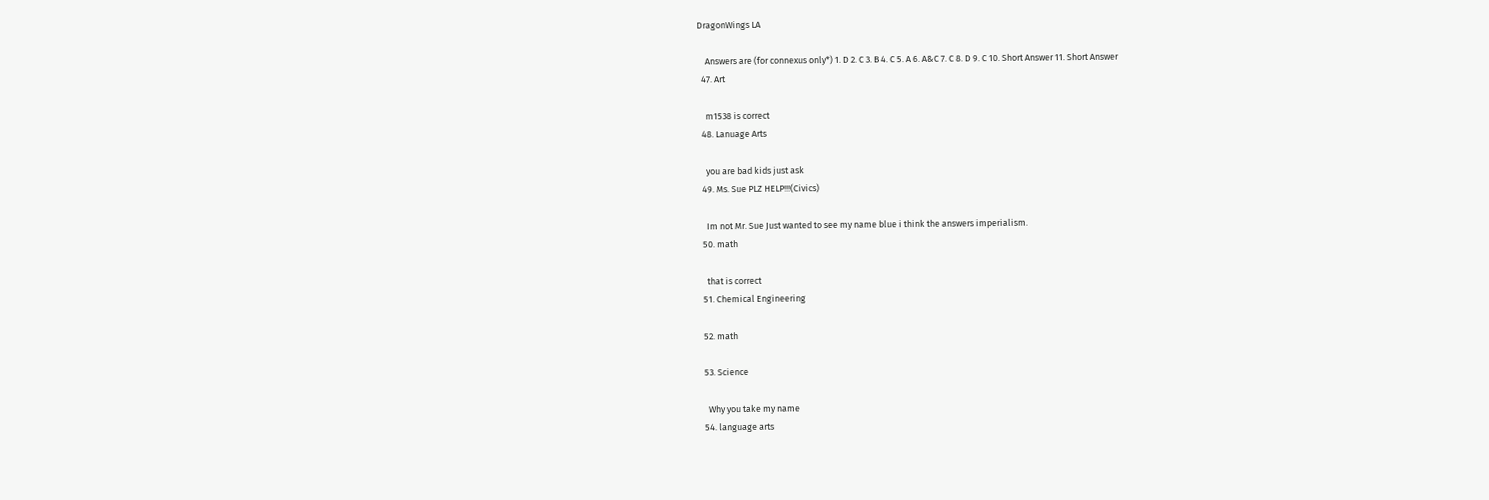DragonWings LA

    Answers are (for connexus only*) 1. D 2. C 3. B 4. C 5. A 6. A&C 7. C 8. D 9. C 10. Short Answer 11. Short Answer
  47. Art

    m1538 is correct
  48. Lanuage Arts

    you are bad kids just ask
  49. Ms. Sue PLZ HELP!!!(Civics)

    Im not Mr. Sue Just wanted to see my name blue i think the answers imperialism.
  50. math

    that is correct
  51. Chemical Engineering

  52. math

  53. Science

    Why you take my name
  54. language arts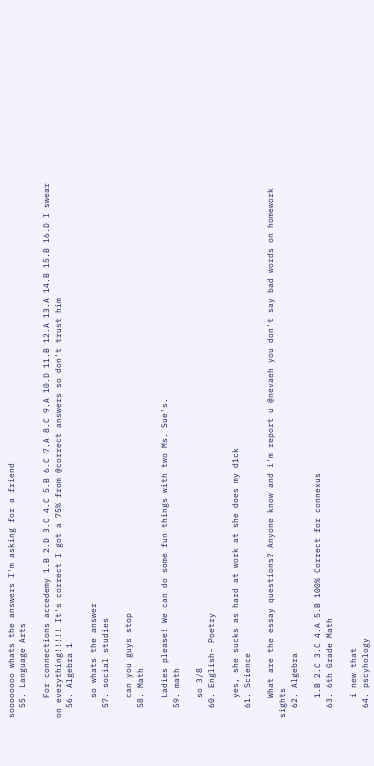soooooooo whats the answers I'm asking for a friend
  55. Language Arts

    For connections accedemy 1.B 2.D 3.C 4.C 5.B 6.C 7.A 8.C 9.A 10.D 11.B 12.A 13.A 14.B 15.B 16.D I swear on everything!!!!! It's correct I got a 75% from @correct answers so don't trust him
  56. Algebra 1

    so whats the answer
  57. social studies

    can you guys stop
  58. Math

    Ladies please! We can do some fun things with two Ms. Sue's.
  59. math

    so 3/8
  60. English- Poetry

    yes, she sucks as hard at work at she does my d1ck
  61. Science

    What are the essay questions? Anyone know and i'm report u @nevaeh you don't say bad words on homework sights
  62. Algebra

    1.B 2.C 3.C 4.A 5.B 100% Correct for connexus
  63. 6th Grade Math

    i new that
  64. pscyhology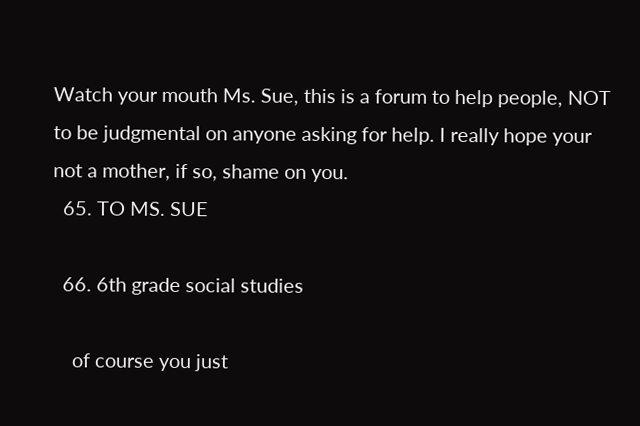Watch your mouth Ms. Sue, this is a forum to help people, NOT to be judgmental on anyone asking for help. I really hope your not a mother, if so, shame on you.
  65. TO MS. SUE

  66. 6th grade social studies

    of course you just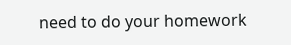need to do your homework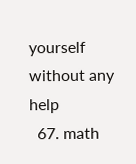yourself without any help
  67. math